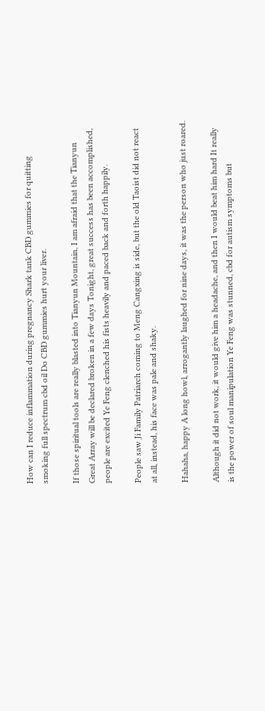How can I reduce inflammation during pregnancy Shark tank CBD gummies for quitting smoking full spectrum cbd oil Do CBD gummies hurt your liver.

If those spiritual tools are really blasted into Tianyun Mountain, I am afraid that the Tianyun Great Array will be declared broken in a few days Tonight, great success has been accomplished, people are excited Ye Feng clenched his fists heavily and paced back and forth happily.

People saw Ji Family Patriarch coming to Meng Cangxing is side, but the old Taoist did not react at all, instead, his face was pale and shaky.

Hahaha, happy A long howl, arrogantly laughed for nine days, it was the person who just roared.

Although it did not work, it would give him a headache, and then I would beat him hard It really is the power of soul manipulation Ye Feng was stunned, cbd for autism symptoms but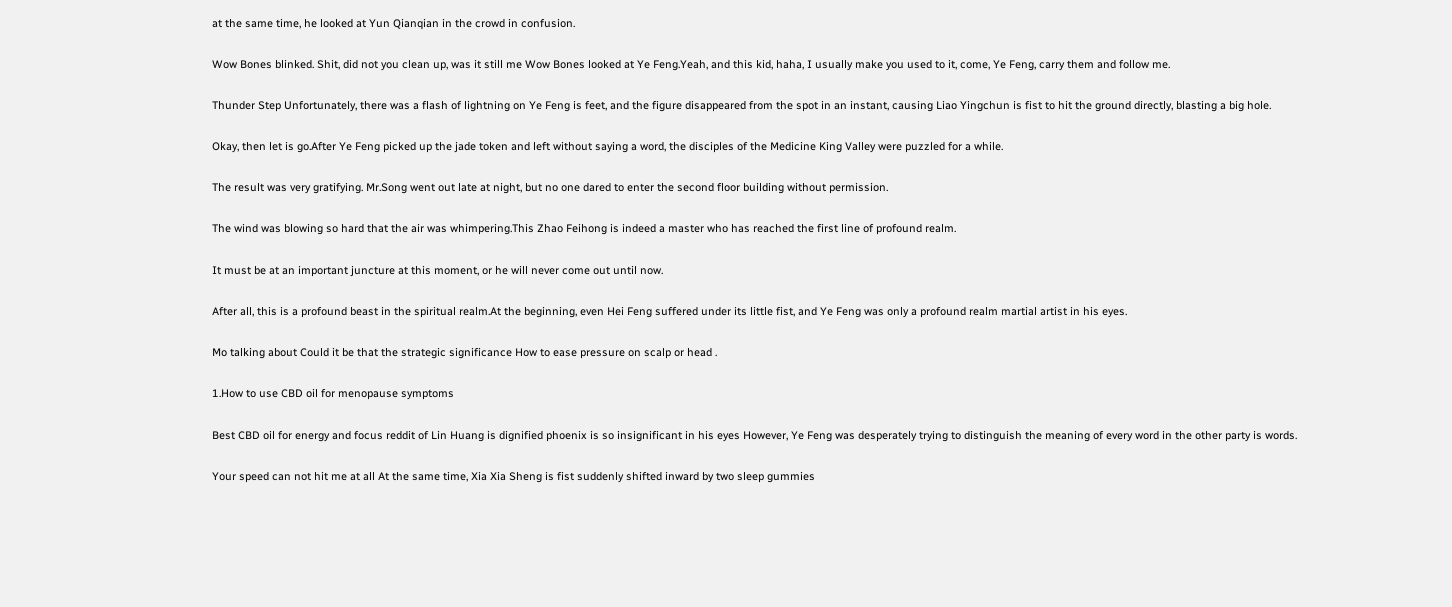at the same time, he looked at Yun Qianqian in the crowd in confusion.

Wow Bones blinked. Shit, did not you clean up, was it still me Wow Bones looked at Ye Feng.Yeah, and this kid, haha, I usually make you used to it, come, Ye Feng, carry them and follow me.

Thunder Step Unfortunately, there was a flash of lightning on Ye Feng is feet, and the figure disappeared from the spot in an instant, causing Liao Yingchun is fist to hit the ground directly, blasting a big hole.

Okay, then let is go.After Ye Feng picked up the jade token and left without saying a word, the disciples of the Medicine King Valley were puzzled for a while.

The result was very gratifying. Mr.Song went out late at night, but no one dared to enter the second floor building without permission.

The wind was blowing so hard that the air was whimpering.This Zhao Feihong is indeed a master who has reached the first line of profound realm.

It must be at an important juncture at this moment, or he will never come out until now.

After all, this is a profound beast in the spiritual realm.At the beginning, even Hei Feng suffered under its little fist, and Ye Feng was only a profound realm martial artist in his eyes.

Mo talking about Could it be that the strategic significance How to ease pressure on scalp or head .

1.How to use CBD oil for menopause symptoms

Best CBD oil for energy and focus reddit of Lin Huang is dignified phoenix is so insignificant in his eyes However, Ye Feng was desperately trying to distinguish the meaning of every word in the other party is words.

Your speed can not hit me at all At the same time, Xia Xia Sheng is fist suddenly shifted inward by two sleep gummies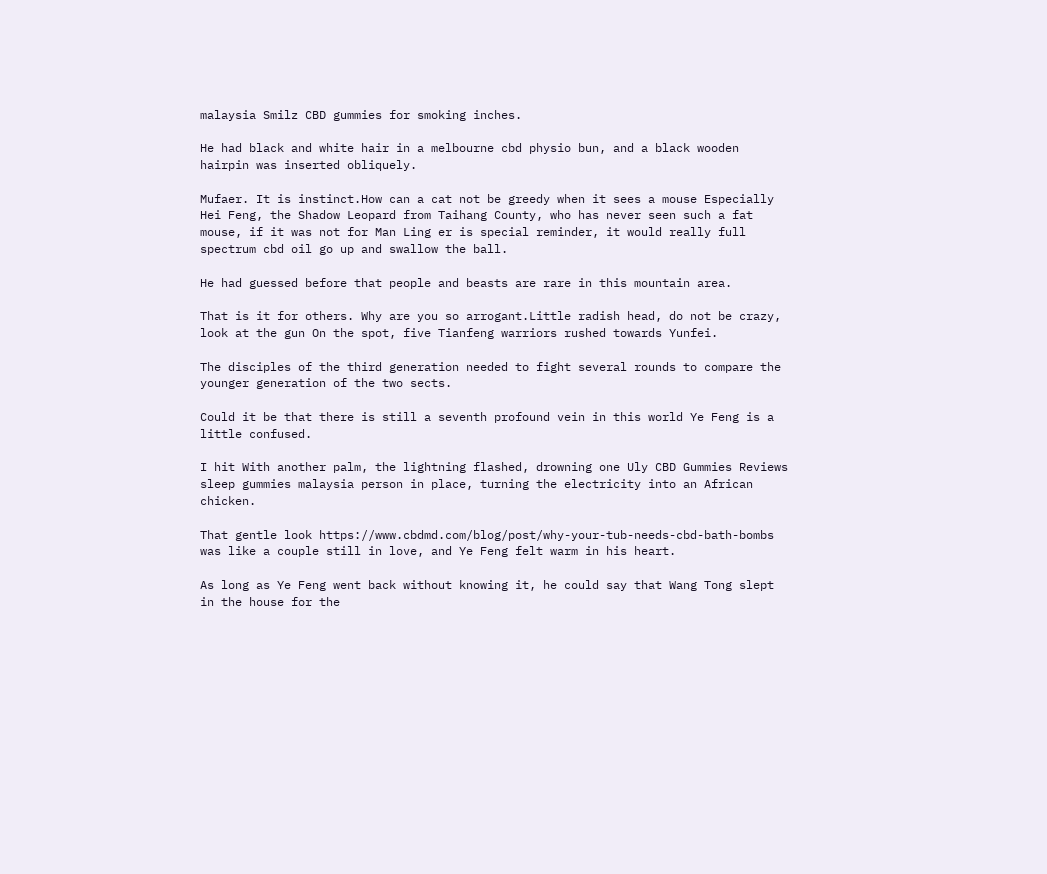malaysia Smilz CBD gummies for smoking inches.

He had black and white hair in a melbourne cbd physio bun, and a black wooden hairpin was inserted obliquely.

Mufaer. It is instinct.How can a cat not be greedy when it sees a mouse Especially Hei Feng, the Shadow Leopard from Taihang County, who has never seen such a fat mouse, if it was not for Man Ling er is special reminder, it would really full spectrum cbd oil go up and swallow the ball.

He had guessed before that people and beasts are rare in this mountain area.

That is it for others. Why are you so arrogant.Little radish head, do not be crazy, look at the gun On the spot, five Tianfeng warriors rushed towards Yunfei.

The disciples of the third generation needed to fight several rounds to compare the younger generation of the two sects.

Could it be that there is still a seventh profound vein in this world Ye Feng is a little confused.

I hit With another palm, the lightning flashed, drowning one Uly CBD Gummies Reviews sleep gummies malaysia person in place, turning the electricity into an African chicken.

That gentle look https://www.cbdmd.com/blog/post/why-your-tub-needs-cbd-bath-bombs was like a couple still in love, and Ye Feng felt warm in his heart.

As long as Ye Feng went back without knowing it, he could say that Wang Tong slept in the house for the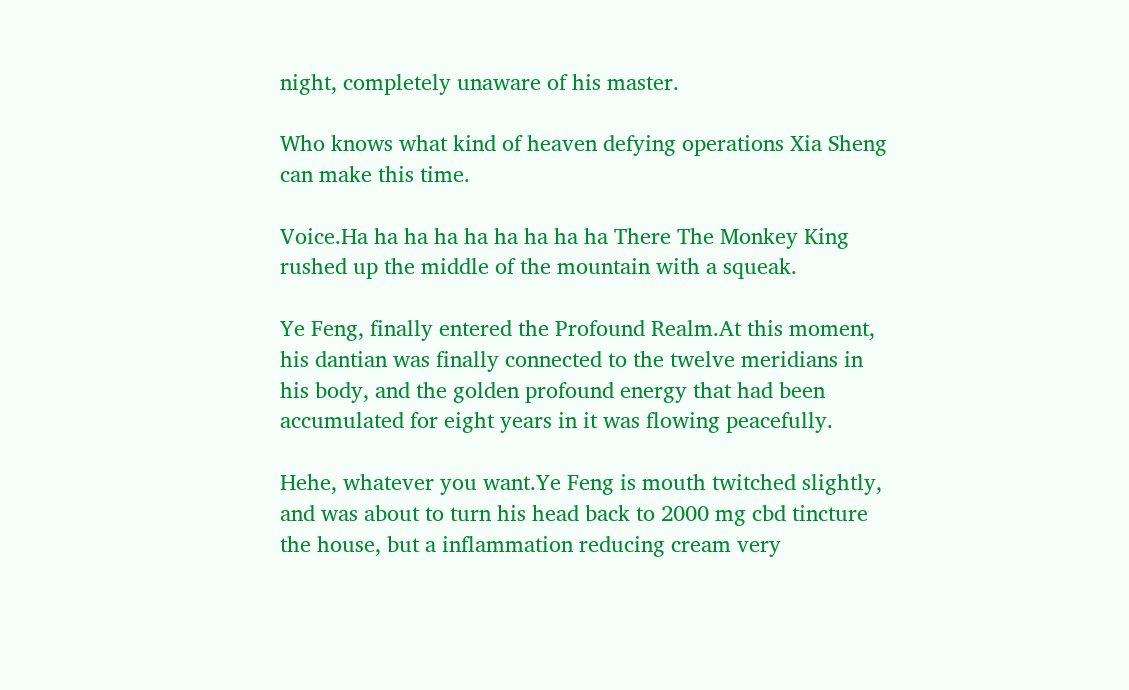night, completely unaware of his master.

Who knows what kind of heaven defying operations Xia Sheng can make this time.

Voice.Ha ha ha ha ha ha ha ha ha There The Monkey King rushed up the middle of the mountain with a squeak.

Ye Feng, finally entered the Profound Realm.At this moment, his dantian was finally connected to the twelve meridians in his body, and the golden profound energy that had been accumulated for eight years in it was flowing peacefully.

Hehe, whatever you want.Ye Feng is mouth twitched slightly, and was about to turn his head back to 2000 mg cbd tincture the house, but a inflammation reducing cream very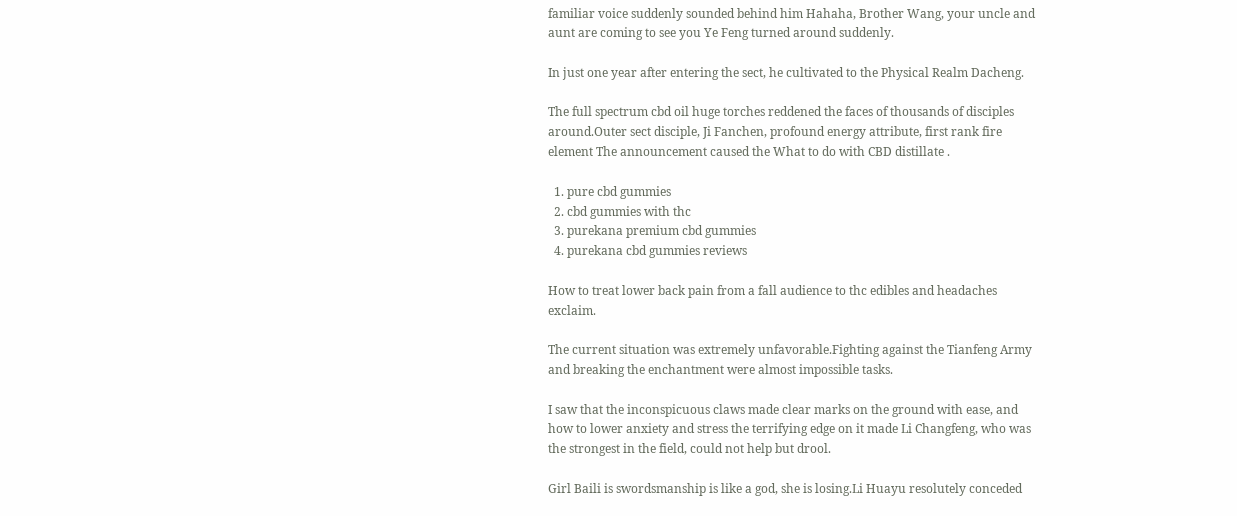familiar voice suddenly sounded behind him Hahaha, Brother Wang, your uncle and aunt are coming to see you Ye Feng turned around suddenly.

In just one year after entering the sect, he cultivated to the Physical Realm Dacheng.

The full spectrum cbd oil huge torches reddened the faces of thousands of disciples around.Outer sect disciple, Ji Fanchen, profound energy attribute, first rank fire element The announcement caused the What to do with CBD distillate .

  1. pure cbd gummies
  2. cbd gummies with thc
  3. purekana premium cbd gummies
  4. purekana cbd gummies reviews

How to treat lower back pain from a fall audience to thc edibles and headaches exclaim.

The current situation was extremely unfavorable.Fighting against the Tianfeng Army and breaking the enchantment were almost impossible tasks.

I saw that the inconspicuous claws made clear marks on the ground with ease, and how to lower anxiety and stress the terrifying edge on it made Li Changfeng, who was the strongest in the field, could not help but drool.

Girl Baili is swordsmanship is like a god, she is losing.Li Huayu resolutely conceded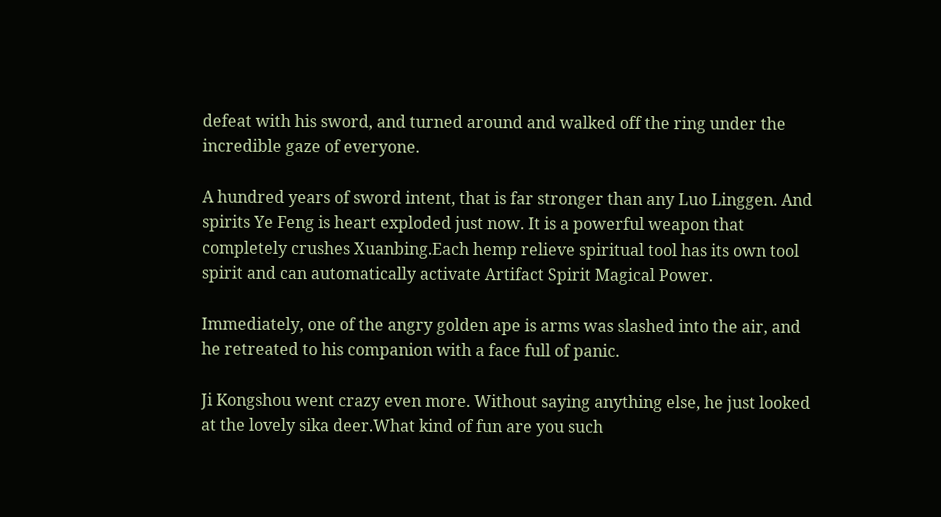defeat with his sword, and turned around and walked off the ring under the incredible gaze of everyone.

A hundred years of sword intent, that is far stronger than any Luo Linggen. And spirits Ye Feng is heart exploded just now. It is a powerful weapon that completely crushes Xuanbing.Each hemp relieve spiritual tool has its own tool spirit and can automatically activate Artifact Spirit Magical Power.

Immediately, one of the angry golden ape is arms was slashed into the air, and he retreated to his companion with a face full of panic.

Ji Kongshou went crazy even more. Without saying anything else, he just looked at the lovely sika deer.What kind of fun are you such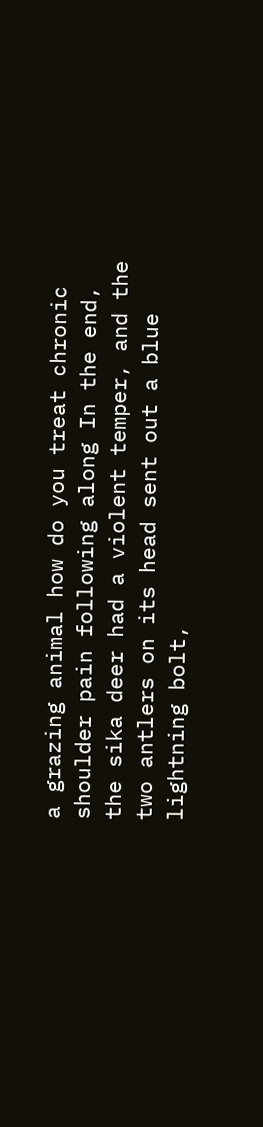a grazing animal how do you treat chronic shoulder pain following along In the end, the sika deer had a violent temper, and the two antlers on its head sent out a blue lightning bolt,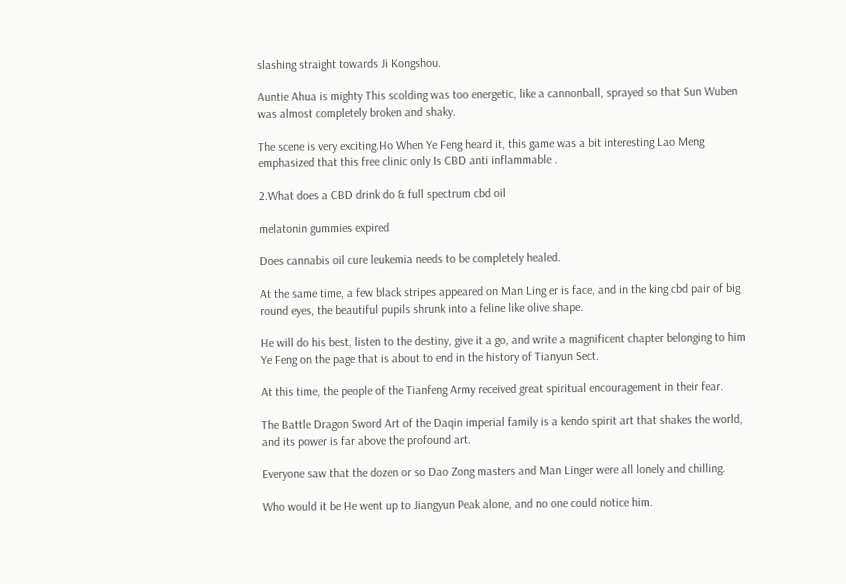slashing straight towards Ji Kongshou.

Auntie Ahua is mighty This scolding was too energetic, like a cannonball, sprayed so that Sun Wuben was almost completely broken and shaky.

The scene is very exciting.Ho When Ye Feng heard it, this game was a bit interesting Lao Meng emphasized that this free clinic only Is CBD anti inflammable .

2.What does a CBD drink do & full spectrum cbd oil

melatonin gummies expired

Does cannabis oil cure leukemia needs to be completely healed.

At the same time, a few black stripes appeared on Man Ling er is face, and in the king cbd pair of big round eyes, the beautiful pupils shrunk into a feline like olive shape.

He will do his best, listen to the destiny, give it a go, and write a magnificent chapter belonging to him Ye Feng on the page that is about to end in the history of Tianyun Sect.

At this time, the people of the Tianfeng Army received great spiritual encouragement in their fear.

The Battle Dragon Sword Art of the Daqin imperial family is a kendo spirit art that shakes the world, and its power is far above the profound art.

Everyone saw that the dozen or so Dao Zong masters and Man Linger were all lonely and chilling.

Who would it be He went up to Jiangyun Peak alone, and no one could notice him.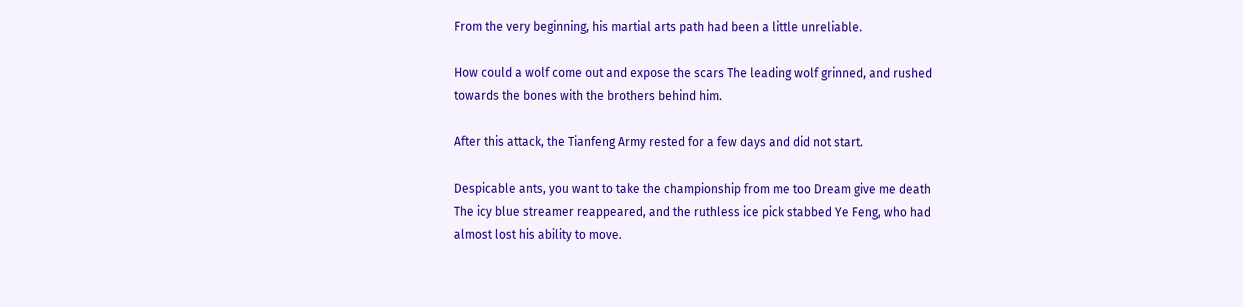From the very beginning, his martial arts path had been a little unreliable.

How could a wolf come out and expose the scars The leading wolf grinned, and rushed towards the bones with the brothers behind him.

After this attack, the Tianfeng Army rested for a few days and did not start.

Despicable ants, you want to take the championship from me too Dream give me death The icy blue streamer reappeared, and the ruthless ice pick stabbed Ye Feng, who had almost lost his ability to move.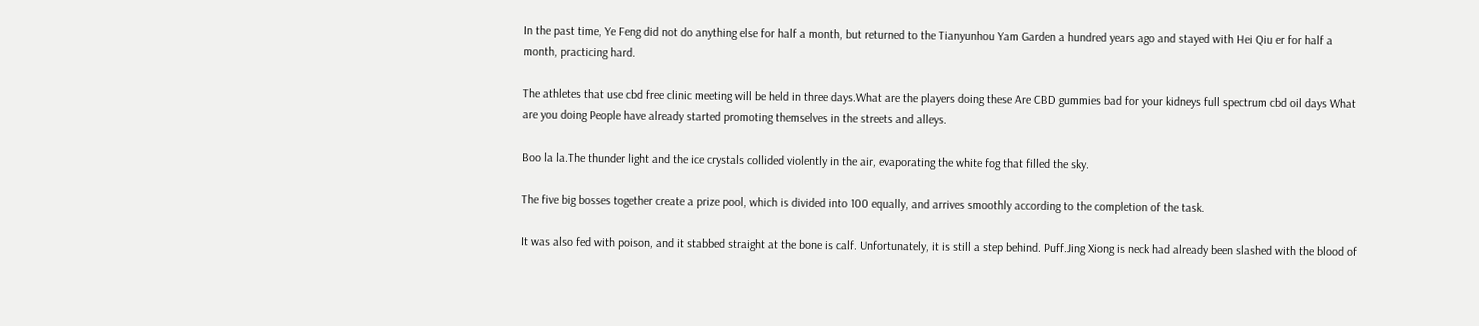In the past time, Ye Feng did not do anything else for half a month, but returned to the Tianyunhou Yam Garden a hundred years ago and stayed with Hei Qiu er for half a month, practicing hard.

The athletes that use cbd free clinic meeting will be held in three days.What are the players doing these Are CBD gummies bad for your kidneys full spectrum cbd oil days What are you doing People have already started promoting themselves in the streets and alleys.

Boo la la.The thunder light and the ice crystals collided violently in the air, evaporating the white fog that filled the sky.

The five big bosses together create a prize pool, which is divided into 100 equally, and arrives smoothly according to the completion of the task.

It was also fed with poison, and it stabbed straight at the bone is calf. Unfortunately, it is still a step behind. Puff.Jing Xiong is neck had already been slashed with the blood of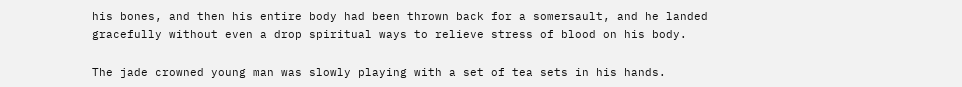his bones, and then his entire body had been thrown back for a somersault, and he landed gracefully without even a drop spiritual ways to relieve stress of blood on his body.

The jade crowned young man was slowly playing with a set of tea sets in his hands.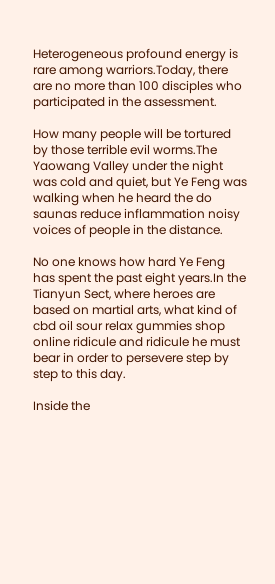Heterogeneous profound energy is rare among warriors.Today, there are no more than 100 disciples who participated in the assessment.

How many people will be tortured by those terrible evil worms.The Yaowang Valley under the night was cold and quiet, but Ye Feng was walking when he heard the do saunas reduce inflammation noisy voices of people in the distance.

No one knows how hard Ye Feng has spent the past eight years.In the Tianyun Sect, where heroes are based on martial arts, what kind of cbd oil sour relax gummies shop online ridicule and ridicule he must bear in order to persevere step by step to this day.

Inside the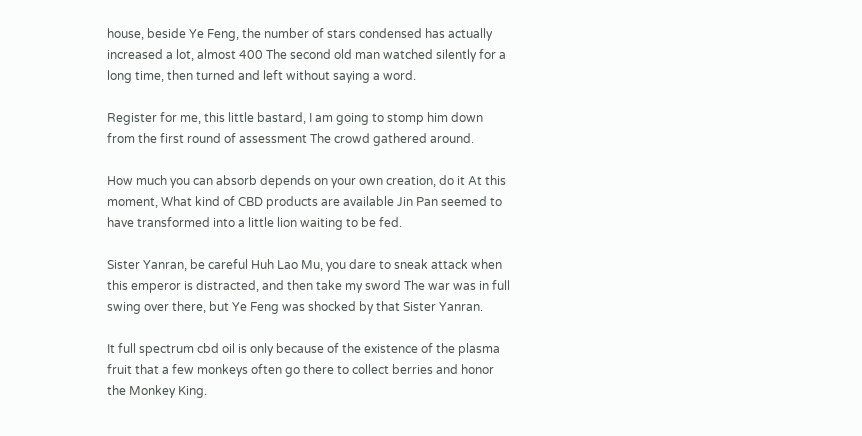house, beside Ye Feng, the number of stars condensed has actually increased a lot, almost 400 The second old man watched silently for a long time, then turned and left without saying a word.

Register for me, this little bastard, I am going to stomp him down from the first round of assessment The crowd gathered around.

How much you can absorb depends on your own creation, do it At this moment, What kind of CBD products are available Jin Pan seemed to have transformed into a little lion waiting to be fed.

Sister Yanran, be careful Huh Lao Mu, you dare to sneak attack when this emperor is distracted, and then take my sword The war was in full swing over there, but Ye Feng was shocked by that Sister Yanran.

It full spectrum cbd oil is only because of the existence of the plasma fruit that a few monkeys often go there to collect berries and honor the Monkey King.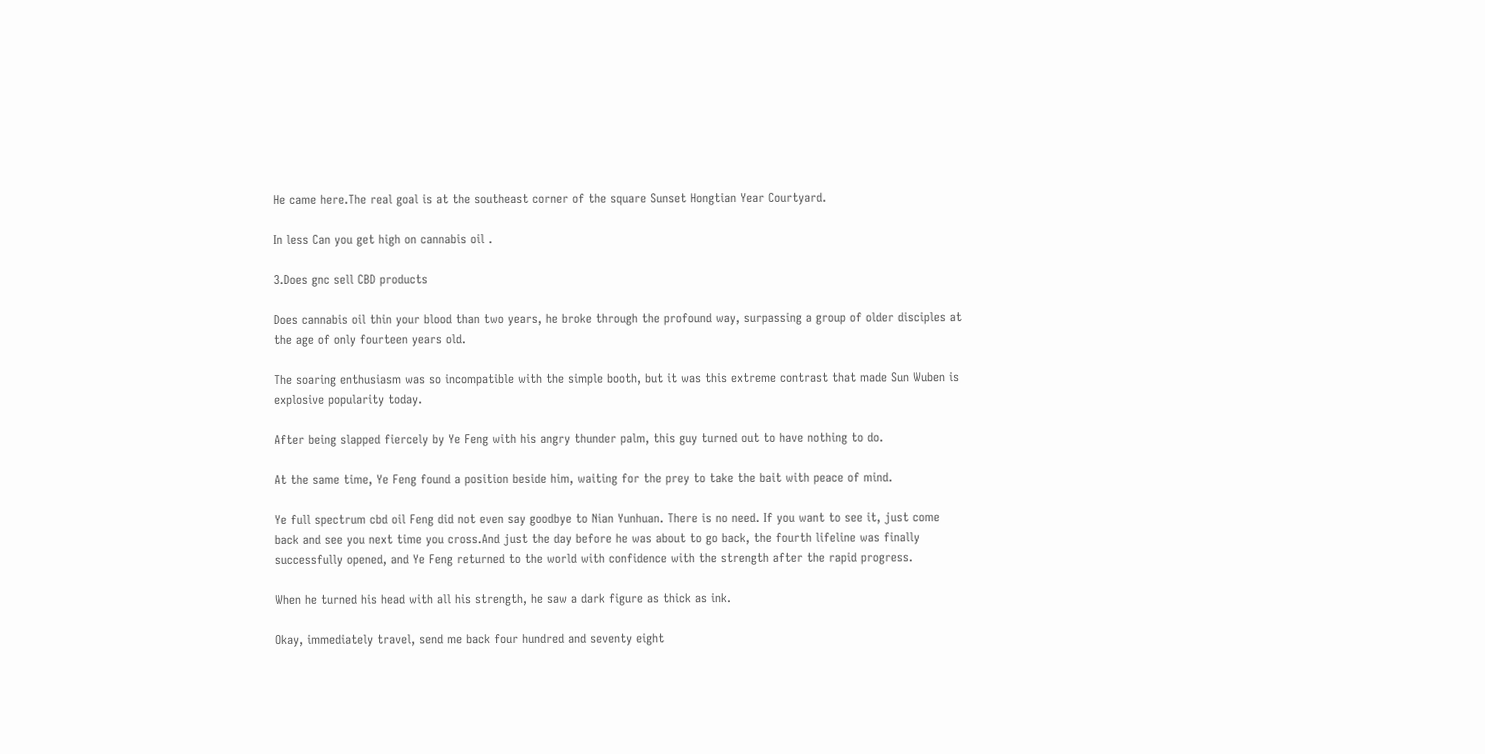He came here.The real goal is at the southeast corner of the square Sunset Hongtian Year Courtyard.

In less Can you get high on cannabis oil .

3.Does gnc sell CBD products

Does cannabis oil thin your blood than two years, he broke through the profound way, surpassing a group of older disciples at the age of only fourteen years old.

The soaring enthusiasm was so incompatible with the simple booth, but it was this extreme contrast that made Sun Wuben is explosive popularity today.

After being slapped fiercely by Ye Feng with his angry thunder palm, this guy turned out to have nothing to do.

At the same time, Ye Feng found a position beside him, waiting for the prey to take the bait with peace of mind.

Ye full spectrum cbd oil Feng did not even say goodbye to Nian Yunhuan. There is no need. If you want to see it, just come back and see you next time you cross.And just the day before he was about to go back, the fourth lifeline was finally successfully opened, and Ye Feng returned to the world with confidence with the strength after the rapid progress.

When he turned his head with all his strength, he saw a dark figure as thick as ink.

Okay, immediately travel, send me back four hundred and seventy eight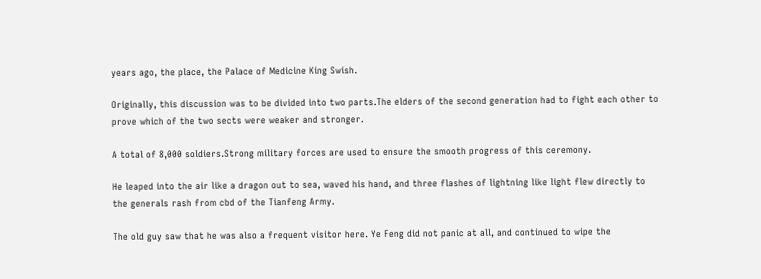years ago, the place, the Palace of Medicine King Swish.

Originally, this discussion was to be divided into two parts.The elders of the second generation had to fight each other to prove which of the two sects were weaker and stronger.

A total of 8,000 soldiers.Strong military forces are used to ensure the smooth progress of this ceremony.

He leaped into the air like a dragon out to sea, waved his hand, and three flashes of lightning like light flew directly to the generals rash from cbd of the Tianfeng Army.

The old guy saw that he was also a frequent visitor here. Ye Feng did not panic at all, and continued to wipe the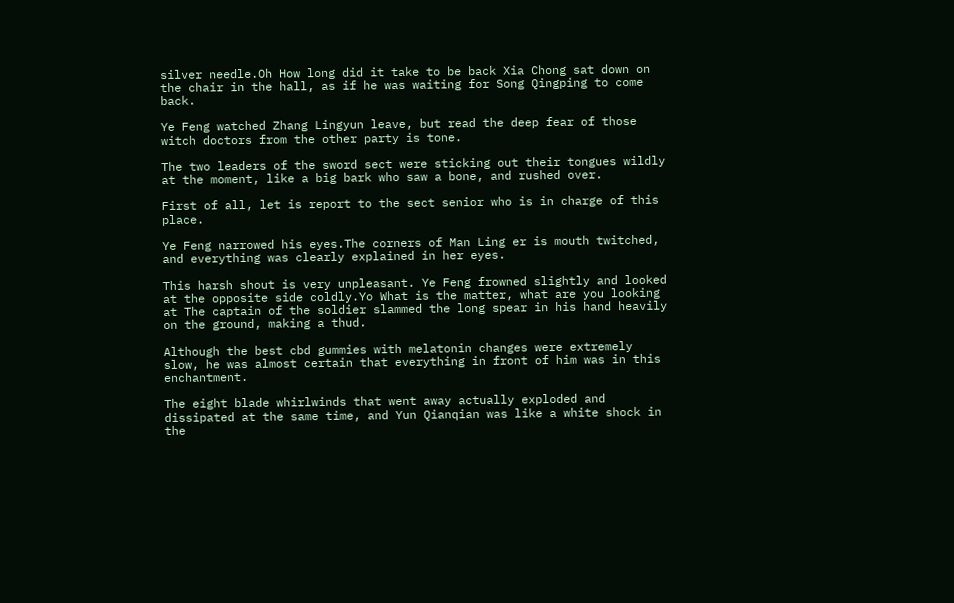silver needle.Oh How long did it take to be back Xia Chong sat down on the chair in the hall, as if he was waiting for Song Qingping to come back.

Ye Feng watched Zhang Lingyun leave, but read the deep fear of those witch doctors from the other party is tone.

The two leaders of the sword sect were sticking out their tongues wildly at the moment, like a big bark who saw a bone, and rushed over.

First of all, let is report to the sect senior who is in charge of this place.

Ye Feng narrowed his eyes.The corners of Man Ling er is mouth twitched, and everything was clearly explained in her eyes.

This harsh shout is very unpleasant. Ye Feng frowned slightly and looked at the opposite side coldly.Yo What is the matter, what are you looking at The captain of the soldier slammed the long spear in his hand heavily on the ground, making a thud.

Although the best cbd gummies with melatonin changes were extremely slow, he was almost certain that everything in front of him was in this enchantment.

The eight blade whirlwinds that went away actually exploded and dissipated at the same time, and Yun Qianqian was like a white shock in the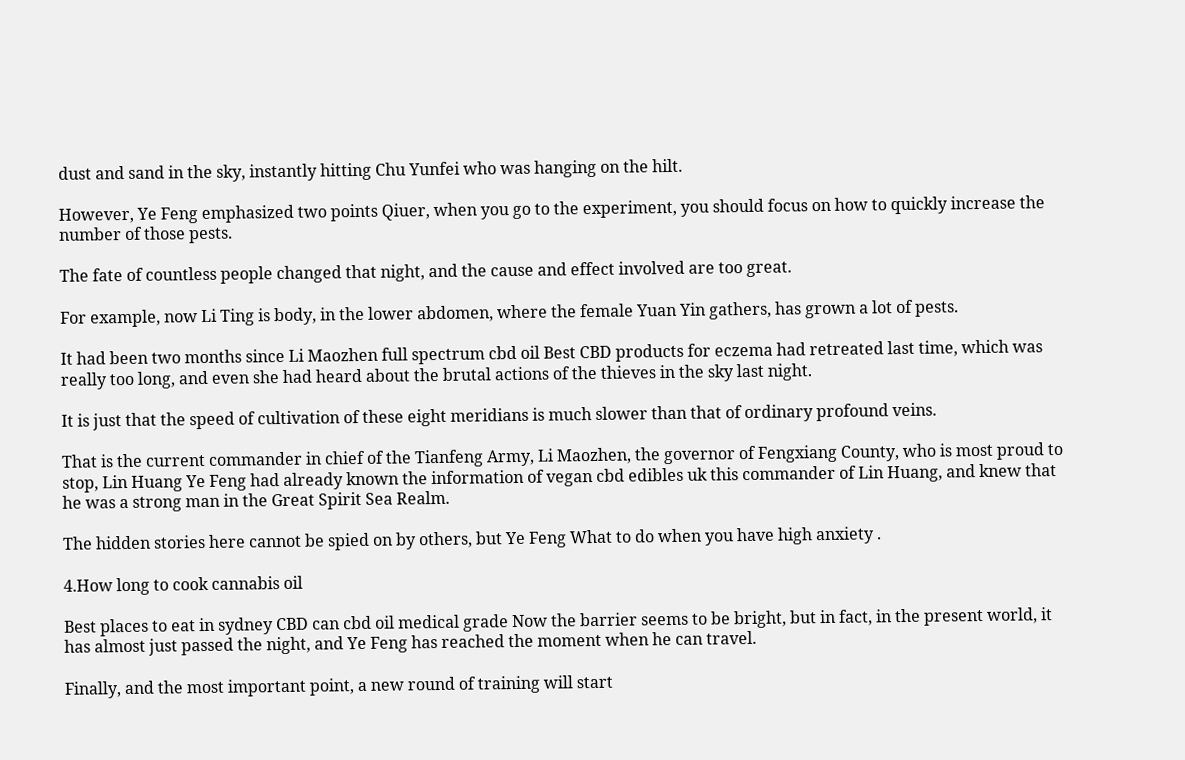dust and sand in the sky, instantly hitting Chu Yunfei who was hanging on the hilt.

However, Ye Feng emphasized two points Qiuer, when you go to the experiment, you should focus on how to quickly increase the number of those pests.

The fate of countless people changed that night, and the cause and effect involved are too great.

For example, now Li Ting is body, in the lower abdomen, where the female Yuan Yin gathers, has grown a lot of pests.

It had been two months since Li Maozhen full spectrum cbd oil Best CBD products for eczema had retreated last time, which was really too long, and even she had heard about the brutal actions of the thieves in the sky last night.

It is just that the speed of cultivation of these eight meridians is much slower than that of ordinary profound veins.

That is the current commander in chief of the Tianfeng Army, Li Maozhen, the governor of Fengxiang County, who is most proud to stop, Lin Huang Ye Feng had already known the information of vegan cbd edibles uk this commander of Lin Huang, and knew that he was a strong man in the Great Spirit Sea Realm.

The hidden stories here cannot be spied on by others, but Ye Feng What to do when you have high anxiety .

4.How long to cook cannabis oil

Best places to eat in sydney CBD can cbd oil medical grade Now the barrier seems to be bright, but in fact, in the present world, it has almost just passed the night, and Ye Feng has reached the moment when he can travel.

Finally, and the most important point, a new round of training will start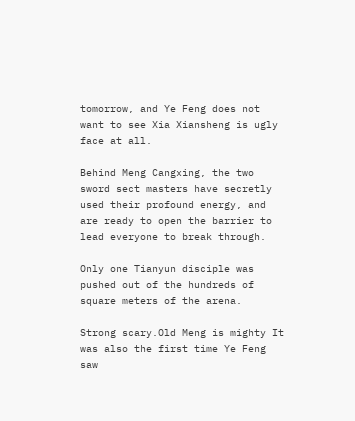tomorrow, and Ye Feng does not want to see Xia Xiansheng is ugly face at all.

Behind Meng Cangxing, the two sword sect masters have secretly used their profound energy, and are ready to open the barrier to lead everyone to break through.

Only one Tianyun disciple was pushed out of the hundreds of square meters of the arena.

Strong scary.Old Meng is mighty It was also the first time Ye Feng saw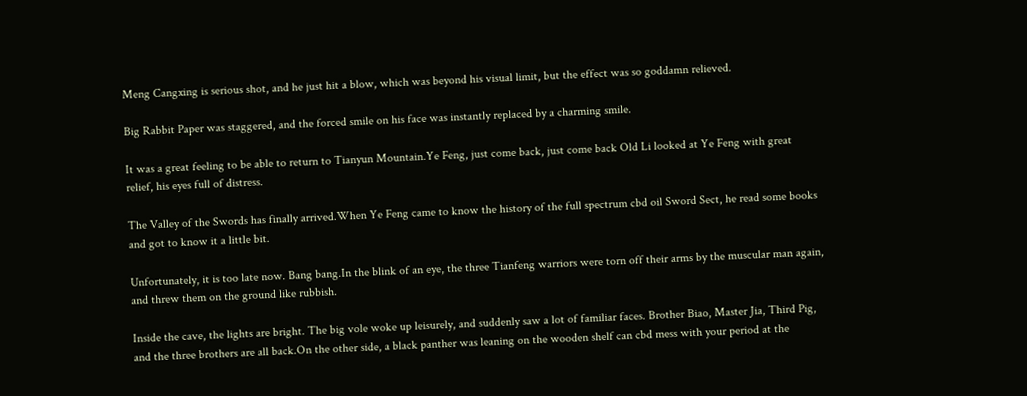Meng Cangxing is serious shot, and he just hit a blow, which was beyond his visual limit, but the effect was so goddamn relieved.

Big Rabbit Paper was staggered, and the forced smile on his face was instantly replaced by a charming smile.

It was a great feeling to be able to return to Tianyun Mountain.Ye Feng, just come back, just come back Old Li looked at Ye Feng with great relief, his eyes full of distress.

The Valley of the Swords has finally arrived.When Ye Feng came to know the history of the full spectrum cbd oil Sword Sect, he read some books and got to know it a little bit.

Unfortunately, it is too late now. Bang bang.In the blink of an eye, the three Tianfeng warriors were torn off their arms by the muscular man again, and threw them on the ground like rubbish.

Inside the cave, the lights are bright. The big vole woke up leisurely, and suddenly saw a lot of familiar faces. Brother Biao, Master Jia, Third Pig, and the three brothers are all back.On the other side, a black panther was leaning on the wooden shelf can cbd mess with your period at the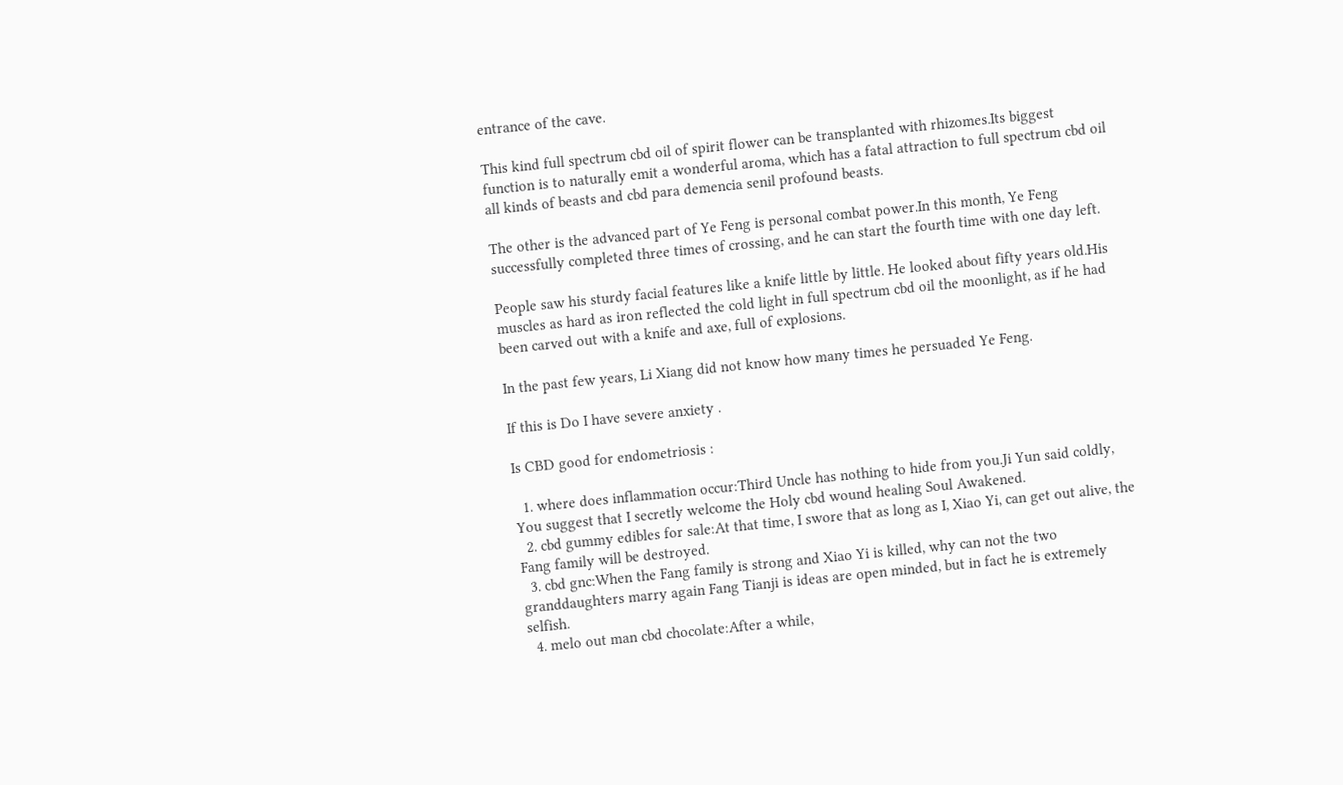entrance of the cave.

This kind full spectrum cbd oil of spirit flower can be transplanted with rhizomes.Its biggest function is to naturally emit a wonderful aroma, which has a fatal attraction to full spectrum cbd oil all kinds of beasts and cbd para demencia senil profound beasts.

The other is the advanced part of Ye Feng is personal combat power.In this month, Ye Feng successfully completed three times of crossing, and he can start the fourth time with one day left.

People saw his sturdy facial features like a knife little by little. He looked about fifty years old.His muscles as hard as iron reflected the cold light in full spectrum cbd oil the moonlight, as if he had been carved out with a knife and axe, full of explosions.

In the past few years, Li Xiang did not know how many times he persuaded Ye Feng.

If this is Do I have severe anxiety .

Is CBD good for endometriosis :

  1. where does inflammation occur:Third Uncle has nothing to hide from you.Ji Yun said coldly, You suggest that I secretly welcome the Holy cbd wound healing Soul Awakened.
  2. cbd gummy edibles for sale:At that time, I swore that as long as I, Xiao Yi, can get out alive, the Fang family will be destroyed.
  3. cbd gnc:When the Fang family is strong and Xiao Yi is killed, why can not the two granddaughters marry again Fang Tianji is ideas are open minded, but in fact he is extremely selfish.
  4. melo out man cbd chocolate:After a while,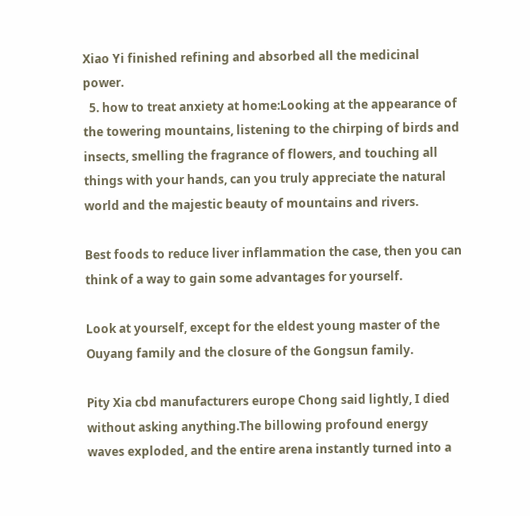Xiao Yi finished refining and absorbed all the medicinal power.
  5. how to treat anxiety at home:Looking at the appearance of the towering mountains, listening to the chirping of birds and insects, smelling the fragrance of flowers, and touching all things with your hands, can you truly appreciate the natural world and the majestic beauty of mountains and rivers.

Best foods to reduce liver inflammation the case, then you can think of a way to gain some advantages for yourself.

Look at yourself, except for the eldest young master of the Ouyang family and the closure of the Gongsun family.

Pity Xia cbd manufacturers europe Chong said lightly, I died without asking anything.The billowing profound energy waves exploded, and the entire arena instantly turned into a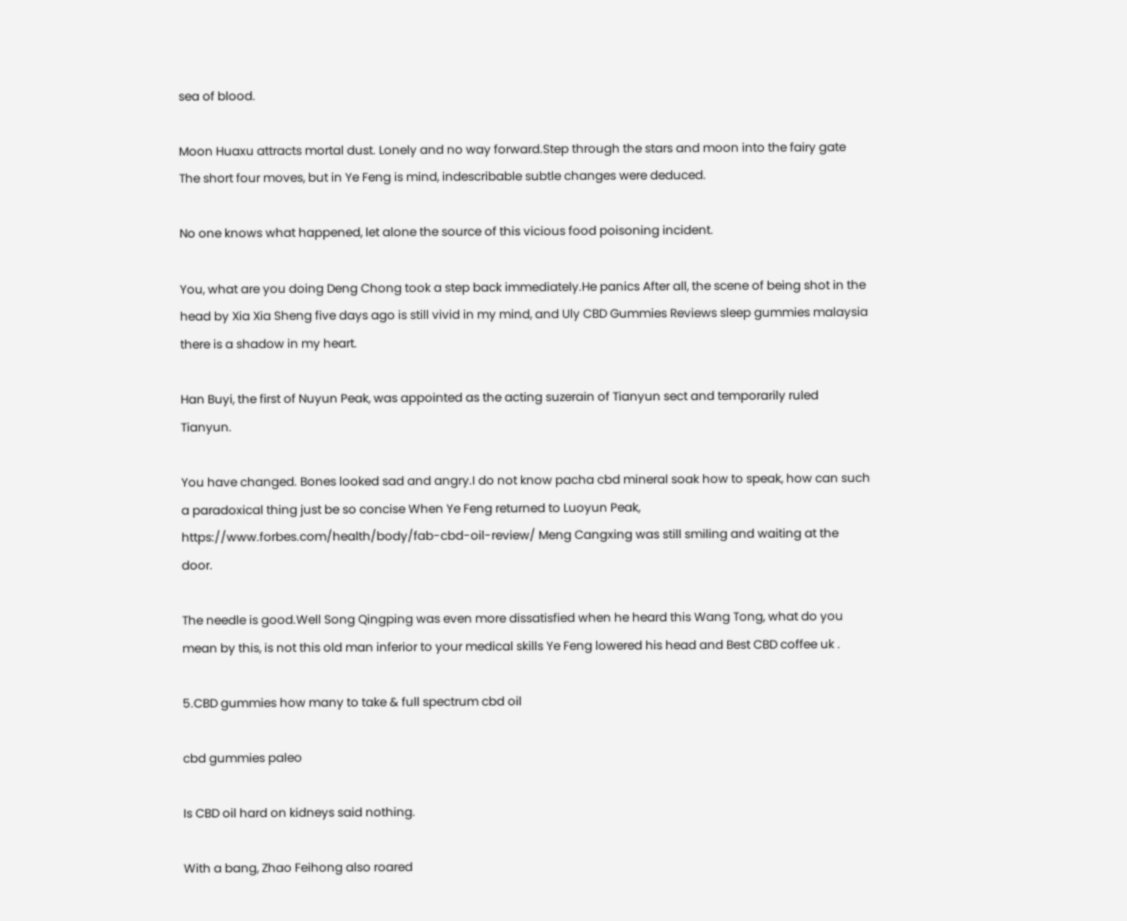sea of blood.

Moon Huaxu attracts mortal dust. Lonely and no way forward.Step through the stars and moon into the fairy gate The short four moves, but in Ye Feng is mind, indescribable subtle changes were deduced.

No one knows what happened, let alone the source of this vicious food poisoning incident.

You, what are you doing Deng Chong took a step back immediately.He panics After all, the scene of being shot in the head by Xia Xia Sheng five days ago is still vivid in my mind, and Uly CBD Gummies Reviews sleep gummies malaysia there is a shadow in my heart.

Han Buyi, the first of Nuyun Peak, was appointed as the acting suzerain of Tianyun sect and temporarily ruled Tianyun.

You have changed. Bones looked sad and angry.I do not know pacha cbd mineral soak how to speak, how can such a paradoxical thing just be so concise When Ye Feng returned to Luoyun Peak, https://www.forbes.com/health/body/fab-cbd-oil-review/ Meng Cangxing was still smiling and waiting at the door.

The needle is good.Well Song Qingping was even more dissatisfied when he heard this Wang Tong, what do you mean by this, is not this old man inferior to your medical skills Ye Feng lowered his head and Best CBD coffee uk .

5.CBD gummies how many to take & full spectrum cbd oil

cbd gummies paleo

Is CBD oil hard on kidneys said nothing.

With a bang, Zhao Feihong also roared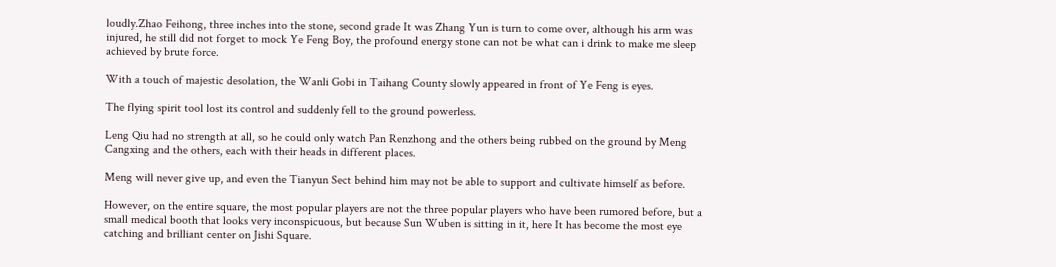loudly.Zhao Feihong, three inches into the stone, second grade It was Zhang Yun is turn to come over, although his arm was injured, he still did not forget to mock Ye Feng Boy, the profound energy stone can not be what can i drink to make me sleep achieved by brute force.

With a touch of majestic desolation, the Wanli Gobi in Taihang County slowly appeared in front of Ye Feng is eyes.

The flying spirit tool lost its control and suddenly fell to the ground powerless.

Leng Qiu had no strength at all, so he could only watch Pan Renzhong and the others being rubbed on the ground by Meng Cangxing and the others, each with their heads in different places.

Meng will never give up, and even the Tianyun Sect behind him may not be able to support and cultivate himself as before.

However, on the entire square, the most popular players are not the three popular players who have been rumored before, but a small medical booth that looks very inconspicuous, but because Sun Wuben is sitting in it, here It has become the most eye catching and brilliant center on Jishi Square.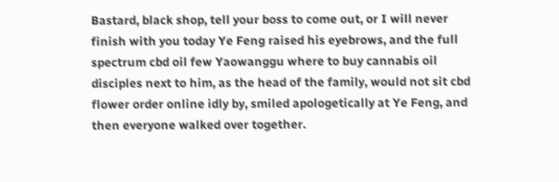Bastard, black shop, tell your boss to come out, or I will never finish with you today Ye Feng raised his eyebrows, and the full spectrum cbd oil few Yaowanggu where to buy cannabis oil disciples next to him, as the head of the family, would not sit cbd flower order online idly by, smiled apologetically at Ye Feng, and then everyone walked over together.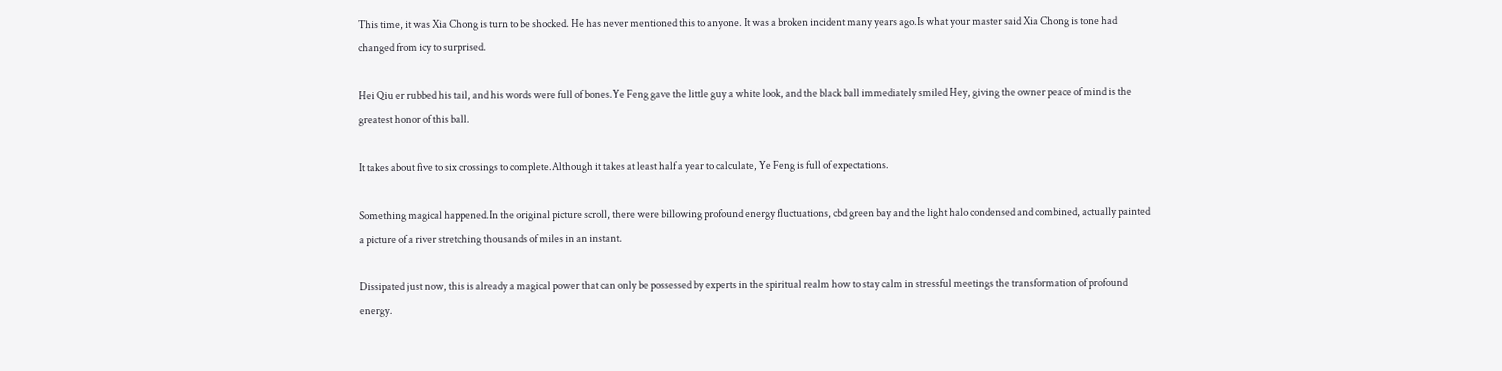This time, it was Xia Chong is turn to be shocked. He has never mentioned this to anyone. It was a broken incident many years ago.Is what your master said Xia Chong is tone had changed from icy to surprised.

Hei Qiu er rubbed his tail, and his words were full of bones.Ye Feng gave the little guy a white look, and the black ball immediately smiled Hey, giving the owner peace of mind is the greatest honor of this ball.

It takes about five to six crossings to complete.Although it takes at least half a year to calculate, Ye Feng is full of expectations.

Something magical happened.In the original picture scroll, there were billowing profound energy fluctuations, cbd green bay and the light halo condensed and combined, actually painted a picture of a river stretching thousands of miles in an instant.

Dissipated just now, this is already a magical power that can only be possessed by experts in the spiritual realm how to stay calm in stressful meetings the transformation of profound energy.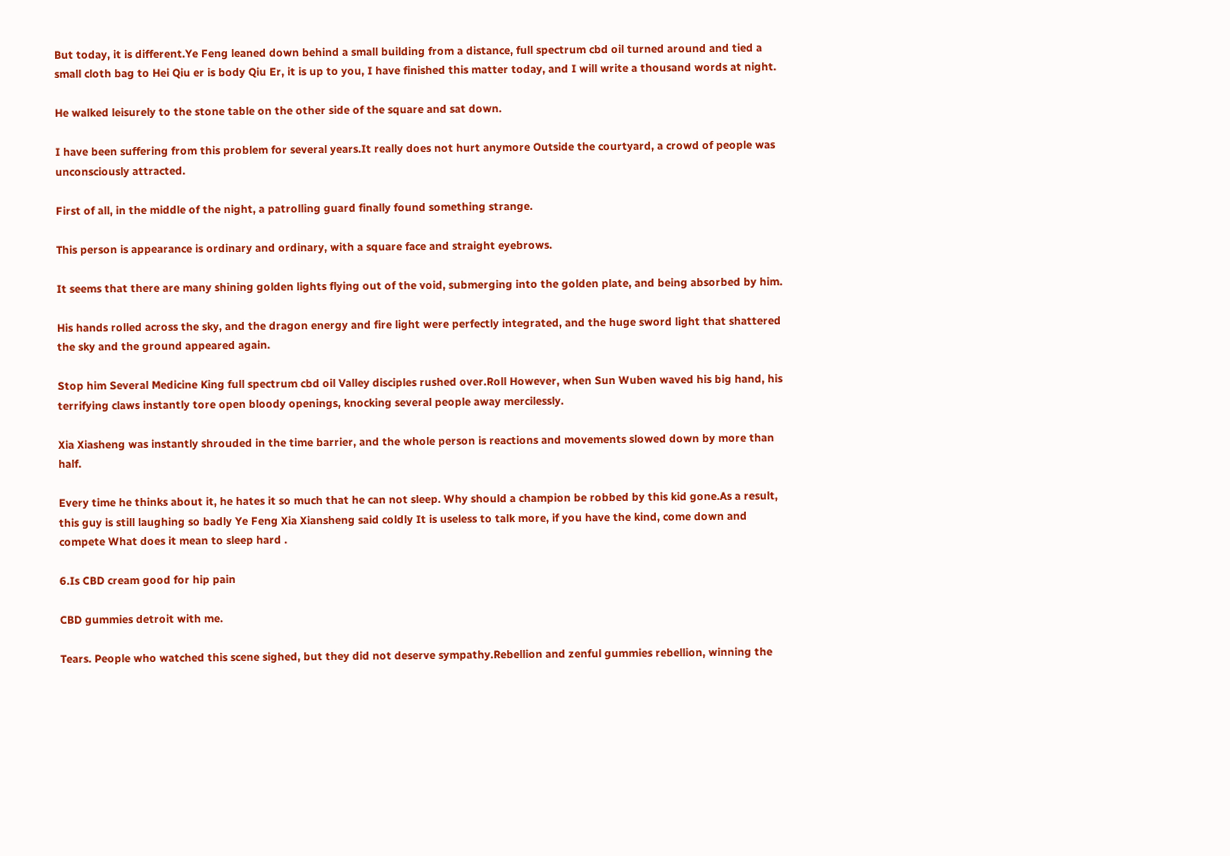But today, it is different.Ye Feng leaned down behind a small building from a distance, full spectrum cbd oil turned around and tied a small cloth bag to Hei Qiu er is body Qiu Er, it is up to you, I have finished this matter today, and I will write a thousand words at night.

He walked leisurely to the stone table on the other side of the square and sat down.

I have been suffering from this problem for several years.It really does not hurt anymore Outside the courtyard, a crowd of people was unconsciously attracted.

First of all, in the middle of the night, a patrolling guard finally found something strange.

This person is appearance is ordinary and ordinary, with a square face and straight eyebrows.

It seems that there are many shining golden lights flying out of the void, submerging into the golden plate, and being absorbed by him.

His hands rolled across the sky, and the dragon energy and fire light were perfectly integrated, and the huge sword light that shattered the sky and the ground appeared again.

Stop him Several Medicine King full spectrum cbd oil Valley disciples rushed over.Roll However, when Sun Wuben waved his big hand, his terrifying claws instantly tore open bloody openings, knocking several people away mercilessly.

Xia Xiasheng was instantly shrouded in the time barrier, and the whole person is reactions and movements slowed down by more than half.

Every time he thinks about it, he hates it so much that he can not sleep. Why should a champion be robbed by this kid gone.As a result, this guy is still laughing so badly Ye Feng Xia Xiansheng said coldly It is useless to talk more, if you have the kind, come down and compete What does it mean to sleep hard .

6.Is CBD cream good for hip pain

CBD gummies detroit with me.

Tears. People who watched this scene sighed, but they did not deserve sympathy.Rebellion and zenful gummies rebellion, winning the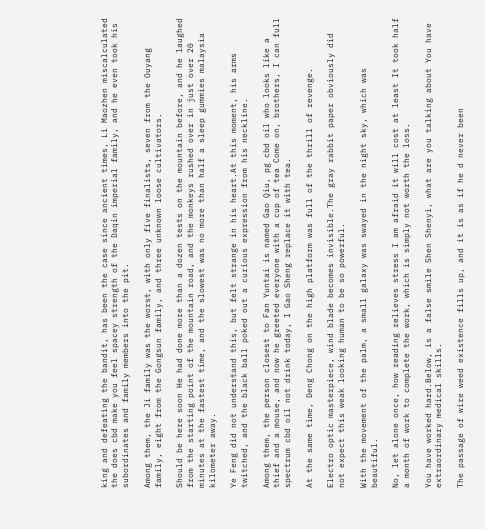king and defeating the bandit, has been the case since ancient times, Li Maozhen miscalculated the does cbd make you feel spacey strength of the Daqin imperial family, and he even took his subordinates and family members into the pit.

Among them, the Ji family was the worst, with only five finalists, seven from the Ouyang family, eight from the Gongsun family, and three unknown loose cultivators.

Should be here soon He had done more than a dozen tests on the mountain before, and he laughed from the starting point of the mountain road, and the monkeys rushed over in just over 20 minutes at the fastest time, and the slowest was no more than half a sleep gummies malaysia kilometer away.

Ye Feng did not understand this, but felt strange in his heart.At this moment, his arms twitched, and the black ball poked out a curious expression from his neckline.

Among them, the person closest to Fan Yuntai is named Gao Qiu, pg cbd oil who looks like a thief and a mouse, and now he greeted everyone with a cup of tea Come on, brothers, I can full spectrum cbd oil not drink today, I Gao Sheng replace it with tea.

At the same time, Deng Chong on the high platform was full of the thrill of revenge.

Electro optic masterpiece, wind blade becomes invisible.The gray rabbit paper obviously did not expect this weak looking human to be so powerful.

With the movement of the palm, a small galaxy was swayed in the night sky, which was beautiful.

No, let alone once, how reading relieves stress I am afraid it will cost at least It took half a month of work to complete the work, which is simply not worth the loss.

You have worked hard.Below, is a false smile Shen Shenyi, what are you talking about You have extraordinary medical skills.

The passage of wire weed existence fills up, and it is as if he d never been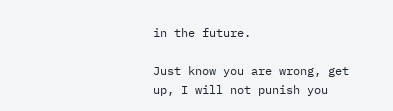in the future.

Just know you are wrong, get up, I will not punish you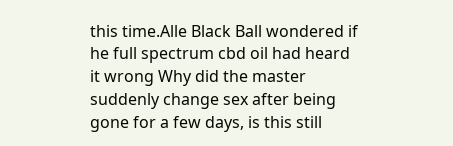this time.Alle Black Ball wondered if he full spectrum cbd oil had heard it wrong Why did the master suddenly change sex after being gone for a few days, is this still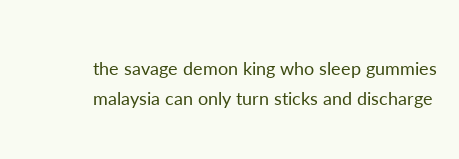the savage demon king who sleep gummies malaysia can only turn sticks and discharge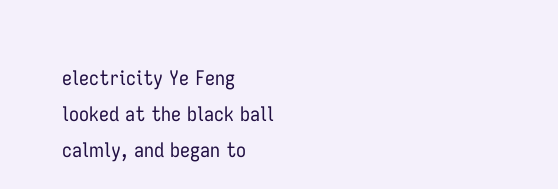electricity Ye Feng looked at the black ball calmly, and began to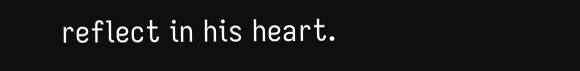reflect in his heart.